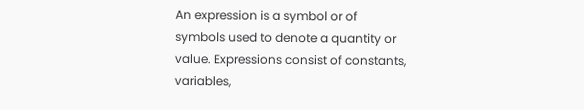An expression is a symbol or of symbols used to denote a quantity or value. Expressions consist of constants, variables,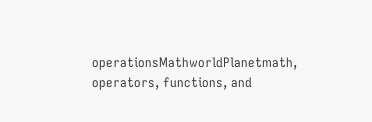operationsMathworldPlanetmath, operators, functions, and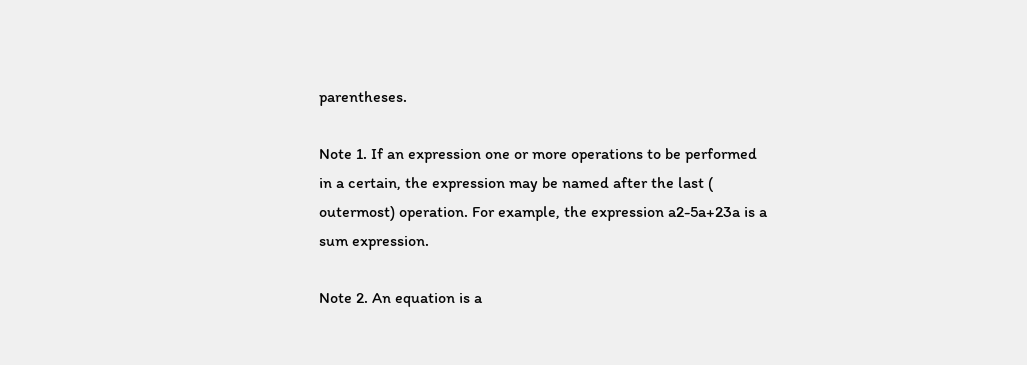parentheses.

Note 1. If an expression one or more operations to be performed in a certain, the expression may be named after the last ( outermost) operation. For example, the expression a2-5a+23a is a sum expression.

Note 2. An equation is a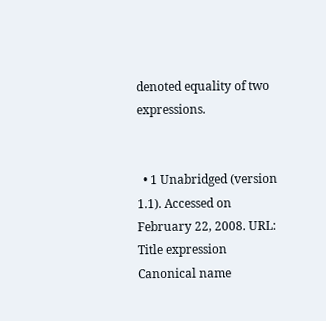denoted equality of two expressions.


  • 1 Unabridged (version 1.1). Accessed on February 22, 2008. URL:
Title expression
Canonical name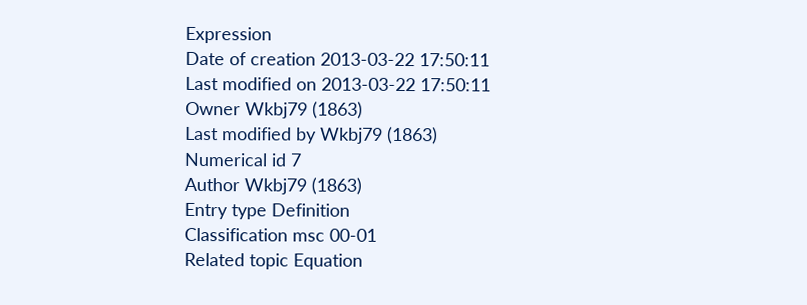Expression
Date of creation 2013-03-22 17:50:11
Last modified on 2013-03-22 17:50:11
Owner Wkbj79 (1863)
Last modified by Wkbj79 (1863)
Numerical id 7
Author Wkbj79 (1863)
Entry type Definition
Classification msc 00-01
Related topic Equation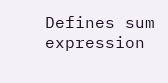Defines sum expression